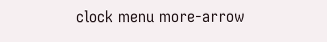clock menu more-arrow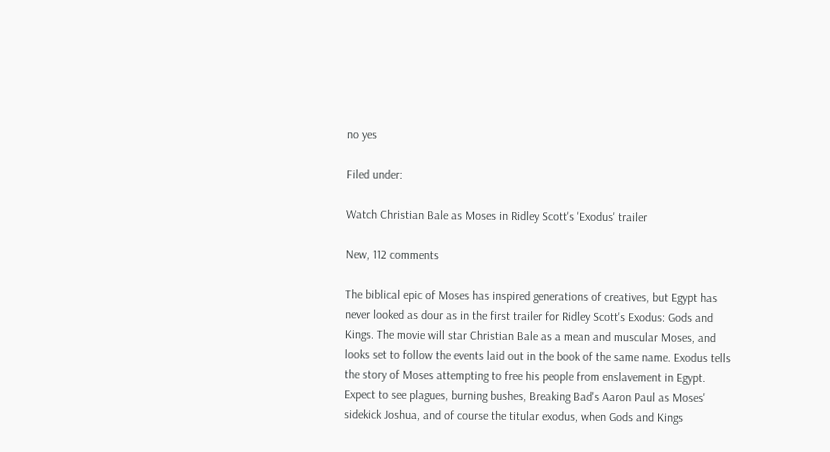no yes

Filed under:

Watch Christian Bale as Moses in Ridley Scott's 'Exodus' trailer

New, 112 comments

The biblical epic of Moses has inspired generations of creatives, but Egypt has never looked as dour as in the first trailer for Ridley Scott's Exodus: Gods and Kings. The movie will star Christian Bale as a mean and muscular Moses, and looks set to follow the events laid out in the book of the same name. Exodus tells the story of Moses attempting to free his people from enslavement in Egypt. Expect to see plagues, burning bushes, Breaking Bad's Aaron Paul as Moses' sidekick Joshua, and of course the titular exodus, when Gods and Kings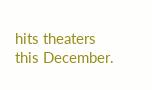hits theaters this December.